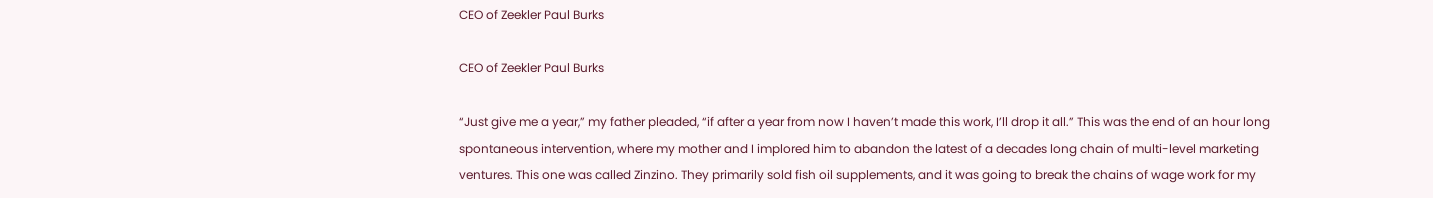CEO of Zeekler Paul Burks

CEO of Zeekler Paul Burks

“Just give me a year,” my father pleaded, “if after a year from now I haven’t made this work, I’ll drop it all.” This was the end of an hour long spontaneous intervention, where my mother and I implored him to abandon the latest of a decades long chain of multi-level marketing ventures. This one was called Zinzino. They primarily sold fish oil supplements, and it was going to break the chains of wage work for my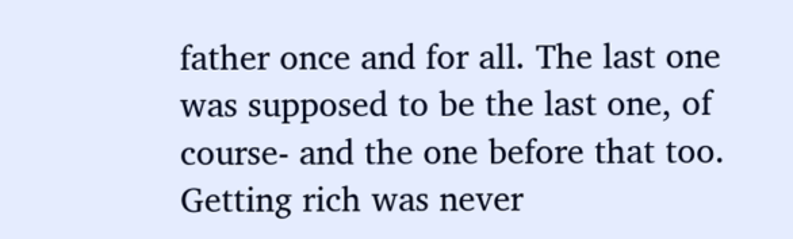father once and for all. The last one was supposed to be the last one, of course- and the one before that too. Getting rich was never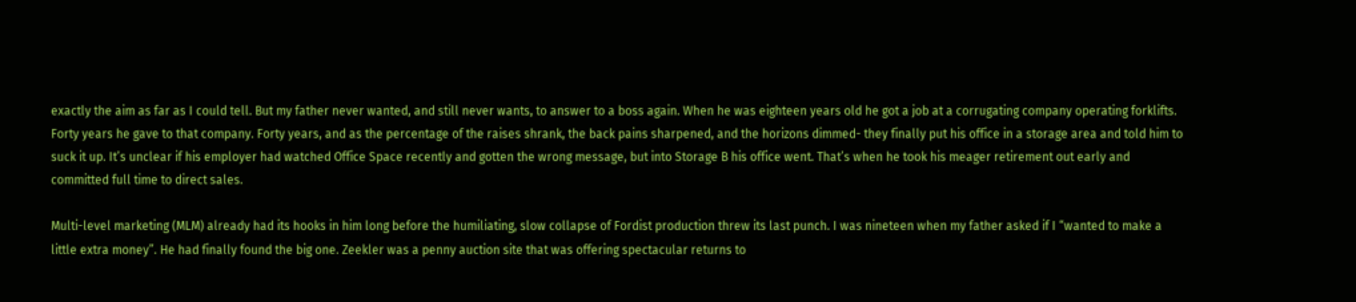exactly the aim as far as I could tell. But my father never wanted, and still never wants, to answer to a boss again. When he was eighteen years old he got a job at a corrugating company operating forklifts. Forty years he gave to that company. Forty years, and as the percentage of the raises shrank, the back pains sharpened, and the horizons dimmed- they finally put his office in a storage area and told him to suck it up. It’s unclear if his employer had watched Office Space recently and gotten the wrong message, but into Storage B his office went. That’s when he took his meager retirement out early and committed full time to direct sales.

Multi-level marketing (MLM) already had its hooks in him long before the humiliating, slow collapse of Fordist production threw its last punch. I was nineteen when my father asked if I “wanted to make a little extra money”. He had finally found the big one. Zeekler was a penny auction site that was offering spectacular returns to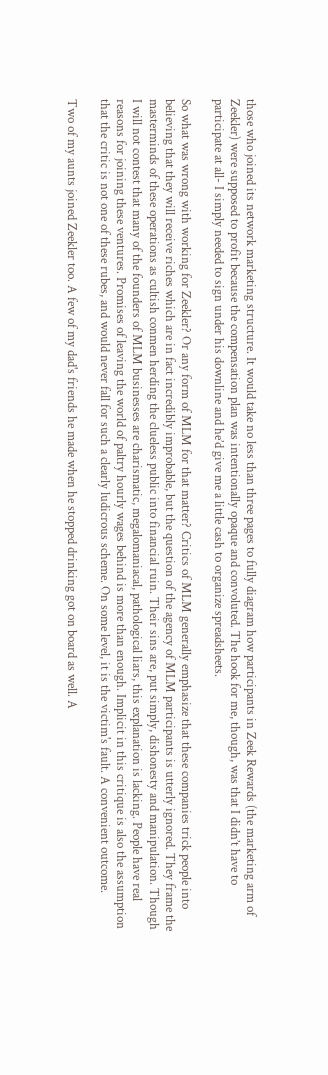those who joined its network marketing structure. It would take no less than three pages to fully diagram how participants in Zeek Rewards (the marketing arm of Zeekler) were supposed to profit because the compensation plan was intentionally opaque and convoluted. The hook for me, though, was that I didn’t have to participate at all- I simply needed to sign under his downline and he’d give me a little cash to organize spreadsheets.

So what was wrong with working for Zeekler? Or any form of MLM for that matter? Critics of MLM generally emphasize that these companies trick people into believing that they will receive riches which are in fact incredibly improbable, but the question of the agency of MLM participants is utterly ignored. They frame the masterminds of these operations as cultish conmen herding the clueless public into financial ruin. Their sins are, put simply, dishonesty and manipulation. Though I will not contest that many of the founders of MLM businesses are charismatic, megalomaniacal, pathological liars, this explanation is lacking. People have real reasons for joining these ventures. Promises of leaving the world of paltry hourly wages behind is more than enough. Implicit in this critique is also the assumption that the critic is not one of these rubes, and would never fall for such a clearly ludicrous scheme. On some level, it is the victim's fault. A convenient outcome.

Two of my aunts joined Zeekler too. A few of my dad's friends he made when he stopped drinking got on board as well. A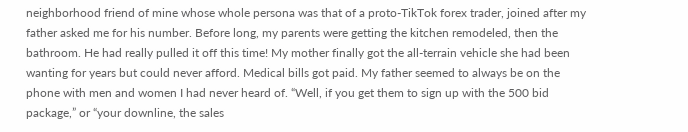neighborhood friend of mine whose whole persona was that of a proto-TikTok forex trader, joined after my father asked me for his number. Before long, my parents were getting the kitchen remodeled, then the bathroom. He had really pulled it off this time! My mother finally got the all-terrain vehicle she had been wanting for years but could never afford. Medical bills got paid. My father seemed to always be on the phone with men and women I had never heard of. “Well, if you get them to sign up with the 500 bid package,” or “your downline, the sales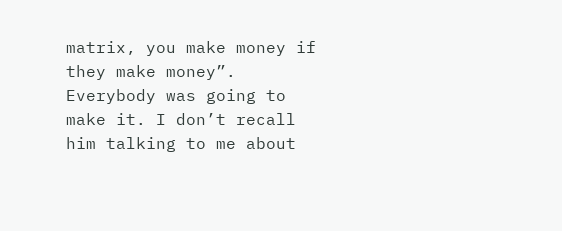matrix, you make money if they make money”. Everybody was going to make it. I don’t recall him talking to me about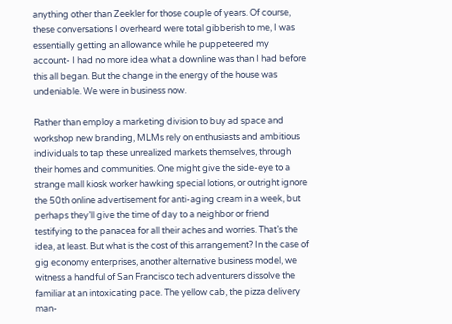anything other than Zeekler for those couple of years. Of course, these conversations I overheard were total gibberish to me, I was essentially getting an allowance while he puppeteered my account- I had no more idea what a downline was than I had before this all began. But the change in the energy of the house was undeniable. We were in business now.

Rather than employ a marketing division to buy ad space and workshop new branding, MLMs rely on enthusiasts and ambitious individuals to tap these unrealized markets themselves, through their homes and communities. One might give the side-eye to a strange mall kiosk worker hawking special lotions, or outright ignore the 50th online advertisement for anti-aging cream in a week, but perhaps they’ll give the time of day to a neighbor or friend testifying to the panacea for all their aches and worries. That’s the idea, at least. But what is the cost of this arrangement? In the case of gig economy enterprises, another alternative business model, we witness a handful of San Francisco tech adventurers dissolve the familiar at an intoxicating pace. The yellow cab, the pizza delivery man-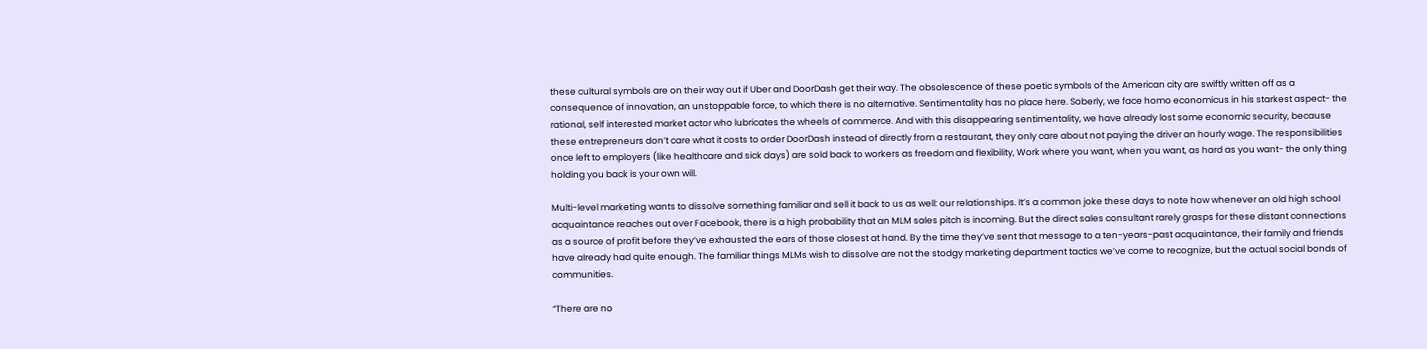these cultural symbols are on their way out if Uber and DoorDash get their way. The obsolescence of these poetic symbols of the American city are swiftly written off as a consequence of innovation, an unstoppable force, to which there is no alternative. Sentimentality has no place here. Soberly, we face homo economicus in his starkest aspect- the rational, self interested market actor who lubricates the wheels of commerce. And with this disappearing sentimentality, we have already lost some economic security, because these entrepreneurs don’t care what it costs to order DoorDash instead of directly from a restaurant, they only care about not paying the driver an hourly wage. The responsibilities once left to employers (like healthcare and sick days) are sold back to workers as freedom and flexibility, Work where you want, when you want, as hard as you want- the only thing holding you back is your own will.

Multi-level marketing wants to dissolve something familiar and sell it back to us as well: our relationships. It’s a common joke these days to note how whenever an old high school acquaintance reaches out over Facebook, there is a high probability that an MLM sales pitch is incoming. But the direct sales consultant rarely grasps for these distant connections as a source of profit before they’ve exhausted the ears of those closest at hand. By the time they’ve sent that message to a ten-years-past acquaintance, their family and friends have already had quite enough. The familiar things MLMs wish to dissolve are not the stodgy marketing department tactics we’ve come to recognize, but the actual social bonds of communities.

“There are no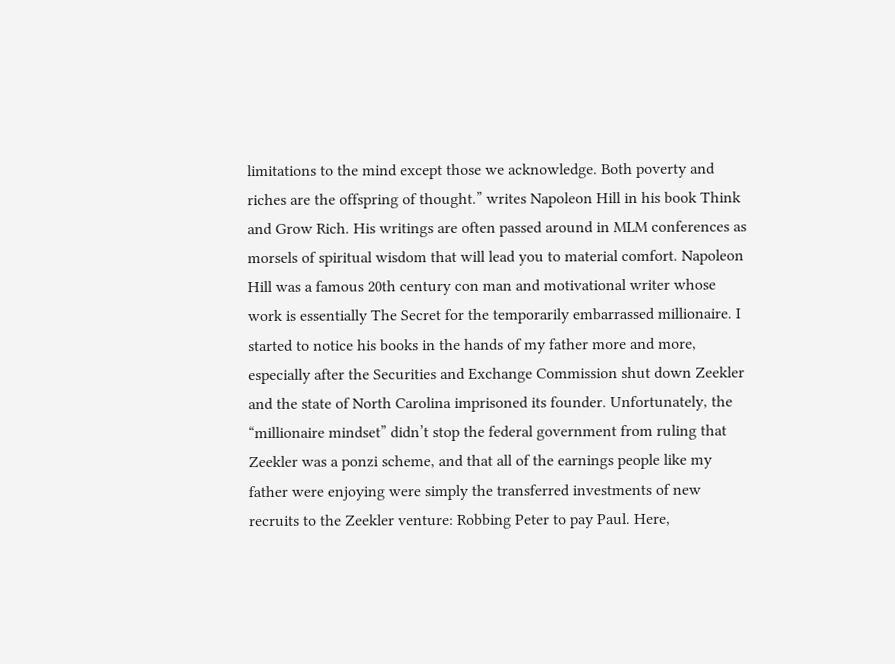limitations to the mind except those we acknowledge. Both poverty and riches are the offspring of thought.” writes Napoleon Hill in his book Think and Grow Rich. His writings are often passed around in MLM conferences as morsels of spiritual wisdom that will lead you to material comfort. Napoleon Hill was a famous 20th century con man and motivational writer whose work is essentially The Secret for the temporarily embarrassed millionaire. I started to notice his books in the hands of my father more and more, especially after the Securities and Exchange Commission shut down Zeekler and the state of North Carolina imprisoned its founder. Unfortunately, the “millionaire mindset” didn’t stop the federal government from ruling that Zeekler was a ponzi scheme, and that all of the earnings people like my father were enjoying were simply the transferred investments of new recruits to the Zeekler venture: Robbing Peter to pay Paul. Here,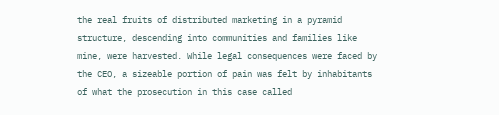the real fruits of distributed marketing in a pyramid structure, descending into communities and families like mine, were harvested. While legal consequences were faced by the CEO, a sizeable portion of pain was felt by inhabitants of what the prosecution in this case called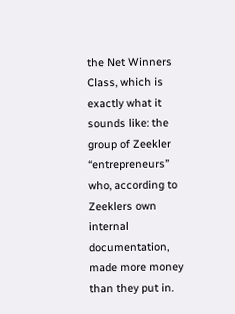the Net Winners Class, which is exactly what it sounds like: the group of Zeekler “entrepreneurs” who, according to Zeeklers own internal documentation, made more money than they put in.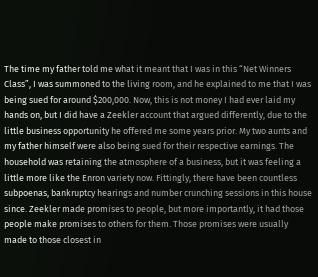The time my father told me what it meant that I was in this “Net Winners Class”, I was summoned to the living room, and he explained to me that I was being sued for around $200,000. Now, this is not money I had ever laid my hands on, but I did have a Zeekler account that argued differently, due to the little business opportunity he offered me some years prior. My two aunts and my father himself were also being sued for their respective earnings. The household was retaining the atmosphere of a business, but it was feeling a little more like the Enron variety now. Fittingly, there have been countless subpoenas, bankruptcy hearings and number crunching sessions in this house since. Zeekler made promises to people, but more importantly, it had those people make promises to others for them. Those promises were usually made to those closest in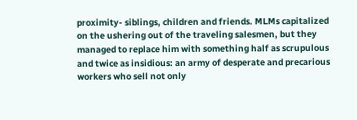proximity- siblings, children and friends. MLMs capitalized on the ushering out of the traveling salesmen, but they managed to replace him with something half as scrupulous and twice as insidious: an army of desperate and precarious workers who sell not only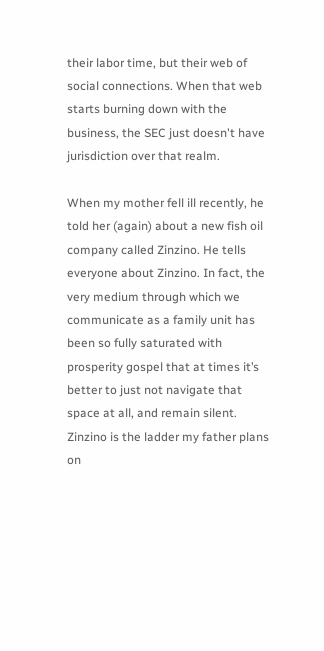their labor time, but their web of social connections. When that web starts burning down with the business, the SEC just doesn't have jurisdiction over that realm.

When my mother fell ill recently, he told her (again) about a new fish oil company called Zinzino. He tells everyone about Zinzino. In fact, the very medium through which we communicate as a family unit has been so fully saturated with prosperity gospel that at times it’s better to just not navigate that space at all, and remain silent. Zinzino is the ladder my father plans on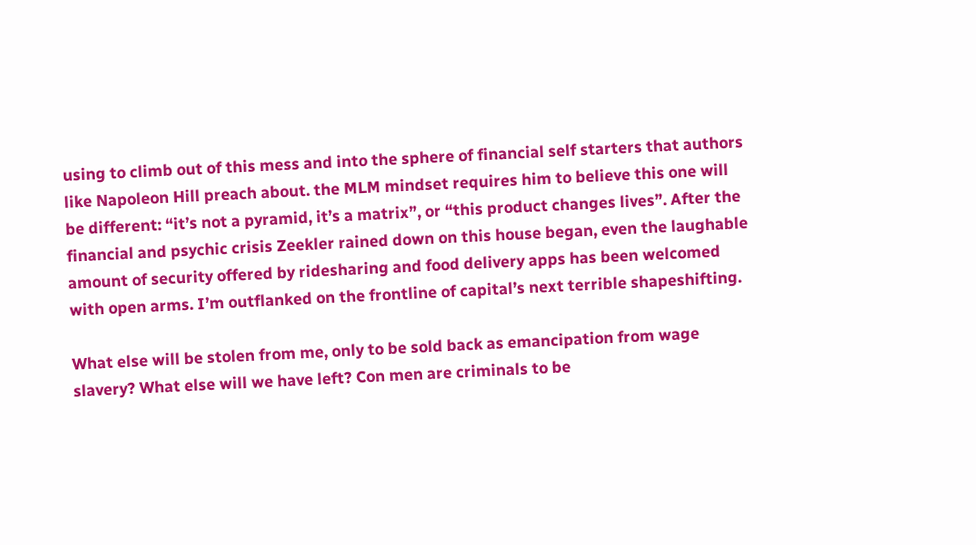using to climb out of this mess and into the sphere of financial self starters that authors like Napoleon Hill preach about. the MLM mindset requires him to believe this one will be different: “it’s not a pyramid, it’s a matrix”, or “this product changes lives”. After the financial and psychic crisis Zeekler rained down on this house began, even the laughable amount of security offered by ridesharing and food delivery apps has been welcomed with open arms. I’m outflanked on the frontline of capital’s next terrible shapeshifting.

What else will be stolen from me, only to be sold back as emancipation from wage slavery? What else will we have left? Con men are criminals to be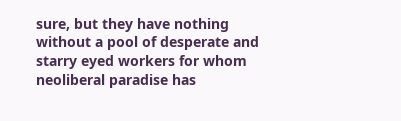sure, but they have nothing without a pool of desperate and starry eyed workers for whom neoliberal paradise has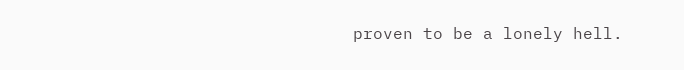proven to be a lonely hell.